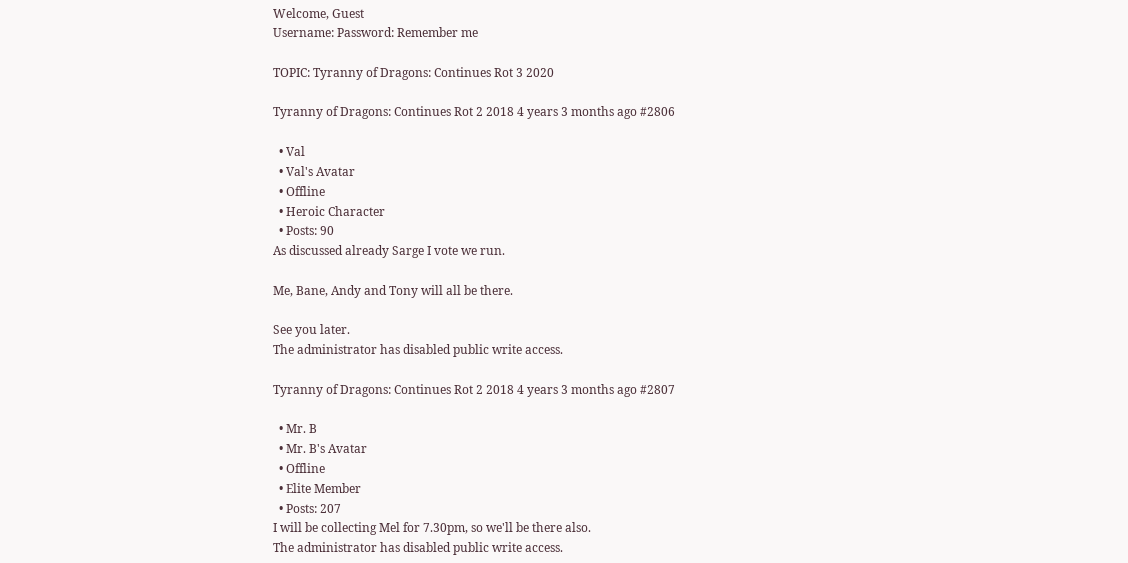Welcome, Guest
Username: Password: Remember me

TOPIC: Tyranny of Dragons: Continues Rot 3 2020

Tyranny of Dragons: Continues Rot 2 2018 4 years 3 months ago #2806

  • Val
  • Val's Avatar
  • Offline
  • Heroic Character
  • Posts: 90
As discussed already Sarge I vote we run.

Me, Bane, Andy and Tony will all be there.

See you later.
The administrator has disabled public write access.

Tyranny of Dragons: Continues Rot 2 2018 4 years 3 months ago #2807

  • Mr. B
  • Mr. B's Avatar
  • Offline
  • Elite Member
  • Posts: 207
I will be collecting Mel for 7.30pm, so we'll be there also.
The administrator has disabled public write access.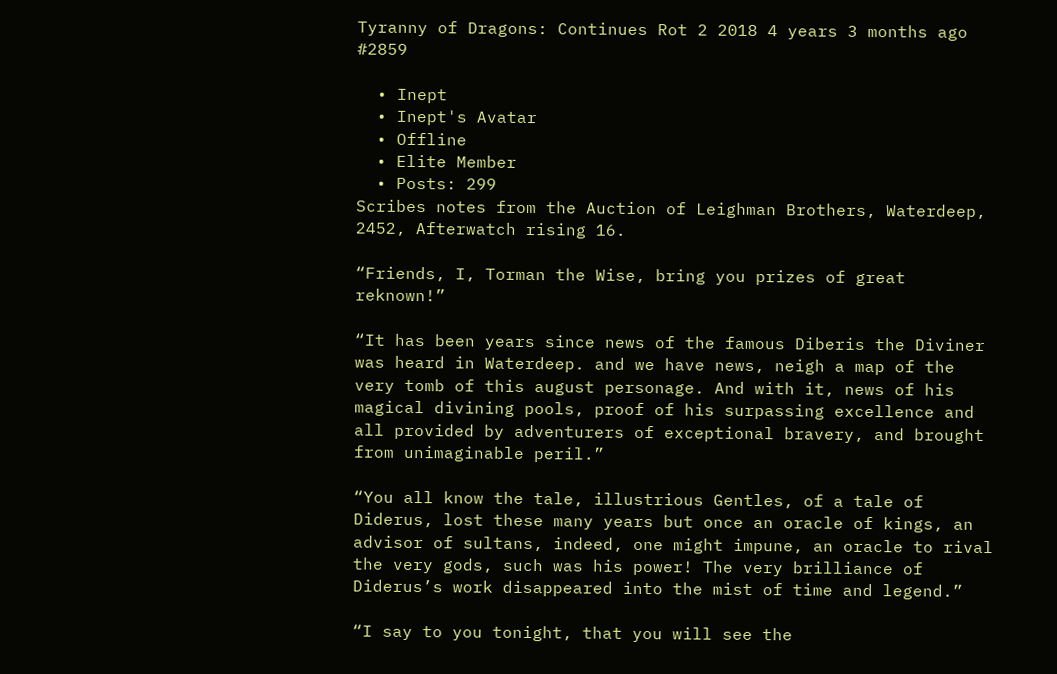Tyranny of Dragons: Continues Rot 2 2018 4 years 3 months ago #2859

  • Inept
  • Inept's Avatar
  • Offline
  • Elite Member
  • Posts: 299
Scribes notes from the Auction of Leighman Brothers, Waterdeep, 2452, Afterwatch rising 16.

“Friends, I, Torman the Wise, bring you prizes of great reknown!”

“It has been years since news of the famous Diberis the Diviner was heard in Waterdeep. and we have news, neigh a map of the very tomb of this august personage. And with it, news of his magical divining pools, proof of his surpassing excellence and all provided by adventurers of exceptional bravery, and brought from unimaginable peril.”

“You all know the tale, illustrious Gentles, of a tale of Diderus, lost these many years but once an oracle of kings, an advisor of sultans, indeed, one might impune, an oracle to rival the very gods, such was his power! The very brilliance of Diderus’s work disappeared into the mist of time and legend.”

“I say to you tonight, that you will see the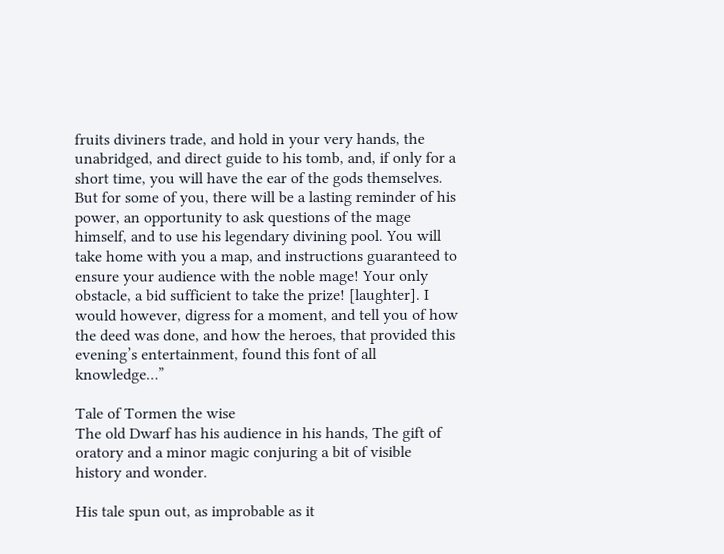fruits diviners trade, and hold in your very hands, the unabridged, and direct guide to his tomb, and, if only for a short time, you will have the ear of the gods themselves. But for some of you, there will be a lasting reminder of his power, an opportunity to ask questions of the mage himself, and to use his legendary divining pool. You will take home with you a map, and instructions guaranteed to ensure your audience with the noble mage! Your only obstacle, a bid sufficient to take the prize! [laughter]. I would however, digress for a moment, and tell you of how the deed was done, and how the heroes, that provided this evening’s entertainment, found this font of all knowledge…”

Tale of Tormen the wise
The old Dwarf has his audience in his hands, The gift of oratory and a minor magic conjuring a bit of visible history and wonder.

His tale spun out, as improbable as it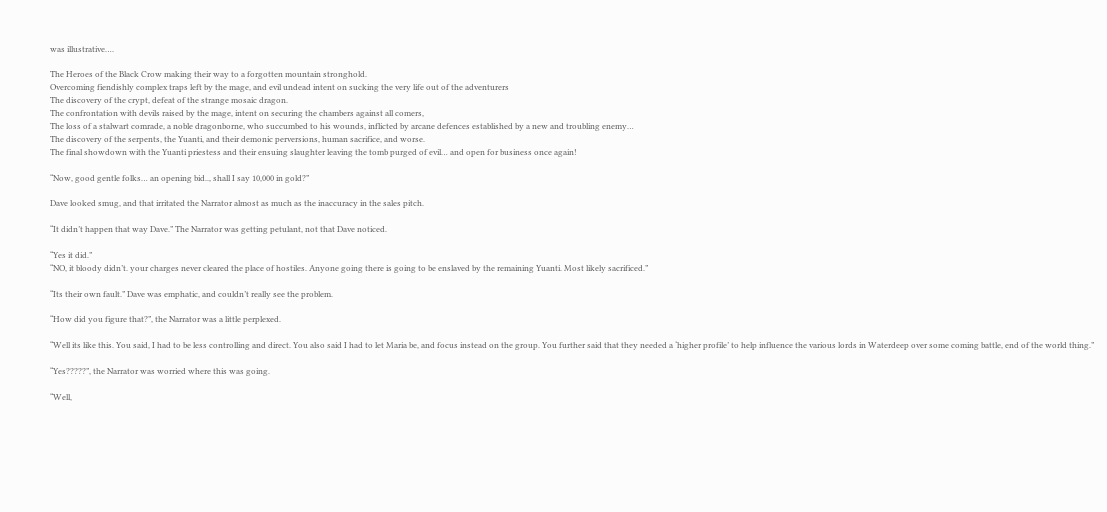was illustrative….

The Heroes of the Black Crow making their way to a forgotten mountain stronghold.
Overcoming fiendishly complex traps left by the mage, and evil undead intent on sucking the very life out of the adventurers
The discovery of the crypt, defeat of the strange mosaic dragon.
The confrontation with devils raised by the mage, intent on securing the chambers against all comers,
The loss of a stalwart comrade, a noble dragonborne, who succumbed to his wounds, inflicted by arcane defences established by a new and troubling enemy…
The discovery of the serpents, the Yuanti, and their demonic perversions, human sacrifice, and worse.
The final showdown with the Yuanti priestess and their ensuing slaughter leaving the tomb purged of evil… and open for business once again!

“Now, good gentle folks… an opening bid.., shall I say 10,000 in gold?”

Dave looked smug, and that irritated the Narrator almost as much as the inaccuracy in the sales pitch.

“It didn’t happen that way Dave.” The Narrator was getting petulant, not that Dave noticed.

“Yes it did.”
“NO, it bloody didn’t. your charges never cleared the place of hostiles. Anyone going there is going to be enslaved by the remaining Yuanti. Most likely sacrificed.”

“Its their own fault.” Dave was emphatic, and couldn’t really see the problem.

“How did you figure that?”, the Narrator was a little perplexed.

“Well its like this. You said, I had to be less controlling and direct. You also said I had to let Maria be, and focus instead on the group. You further said that they needed a ‘higher profile’ to help influence the various lords in Waterdeep over some coming battle, end of the world thing.”

“Yes?????”, the Narrator was worried where this was going.

“Well,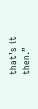that’s it then.”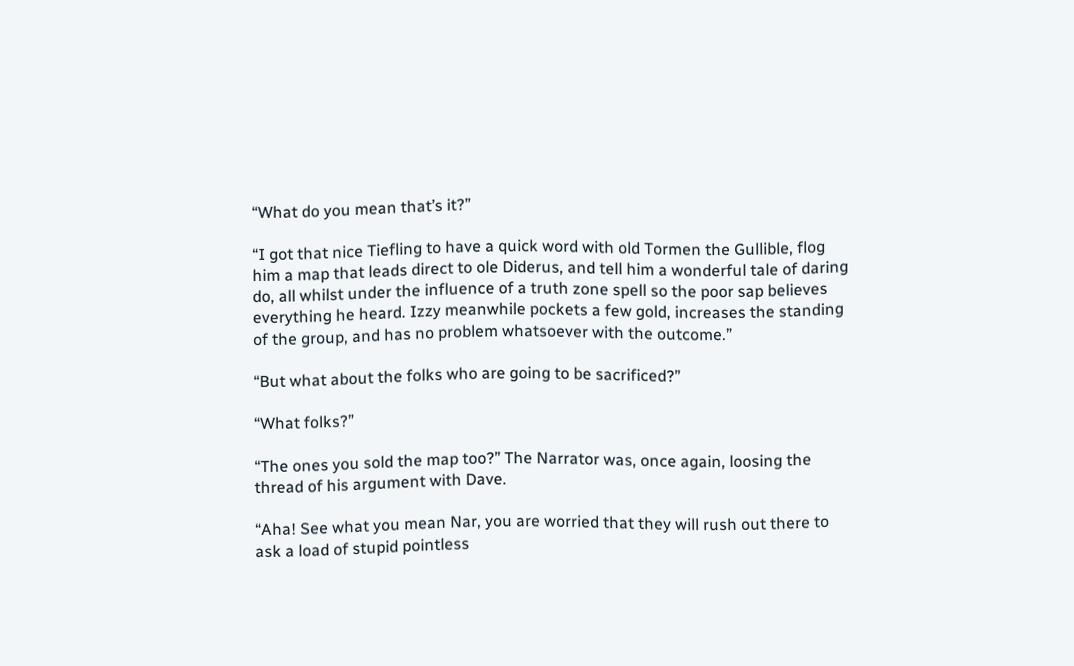“What do you mean that’s it?”

“I got that nice Tiefling to have a quick word with old Tormen the Gullible, flog him a map that leads direct to ole Diderus, and tell him a wonderful tale of daring do, all whilst under the influence of a truth zone spell so the poor sap believes everything he heard. Izzy meanwhile pockets a few gold, increases the standing of the group, and has no problem whatsoever with the outcome.”

“But what about the folks who are going to be sacrificed?”

“What folks?”

“The ones you sold the map too?” The Narrator was, once again, loosing the thread of his argument with Dave.

“Aha! See what you mean Nar, you are worried that they will rush out there to ask a load of stupid pointless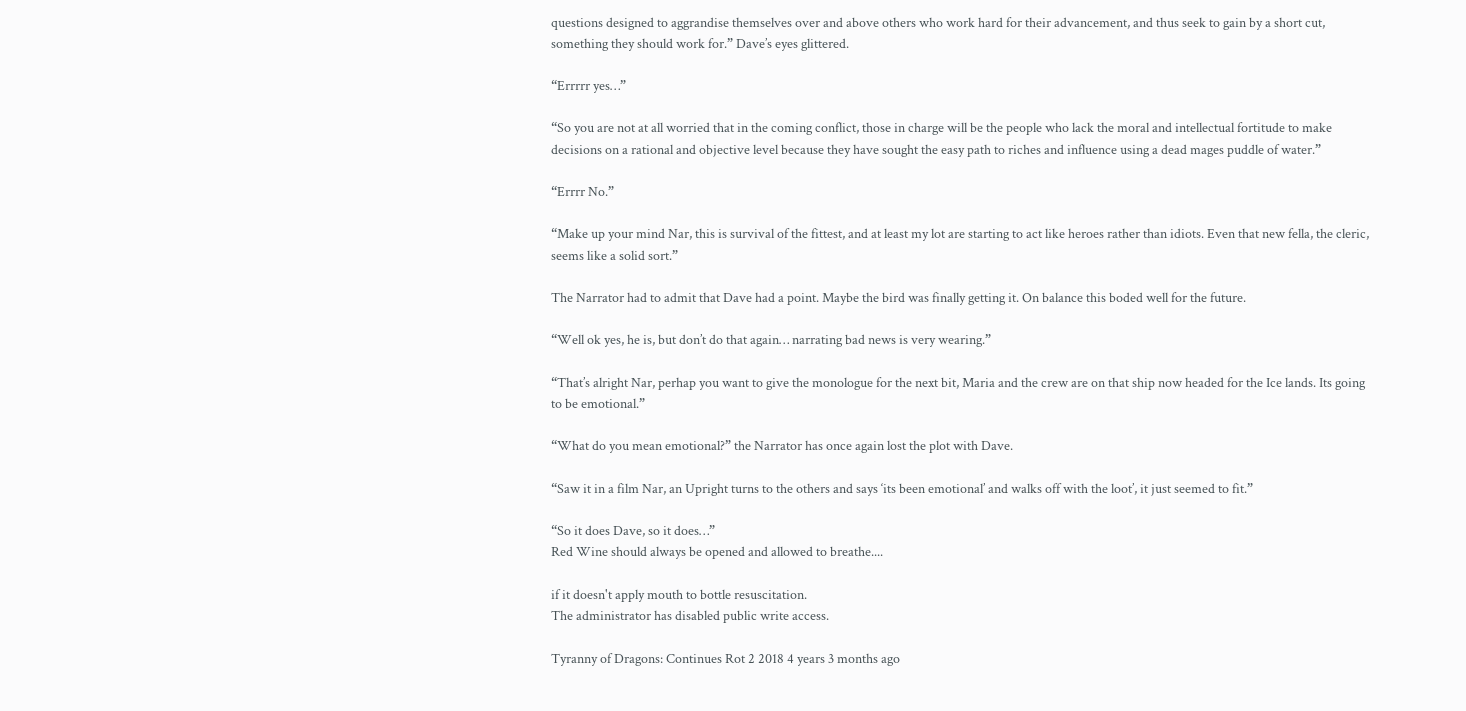questions designed to aggrandise themselves over and above others who work hard for their advancement, and thus seek to gain by a short cut, something they should work for.” Dave’s eyes glittered.

“Errrrr yes…”

“So you are not at all worried that in the coming conflict, those in charge will be the people who lack the moral and intellectual fortitude to make decisions on a rational and objective level because they have sought the easy path to riches and influence using a dead mages puddle of water.”

“Errrr No.”

“Make up your mind Nar, this is survival of the fittest, and at least my lot are starting to act like heroes rather than idiots. Even that new fella, the cleric, seems like a solid sort.”

The Narrator had to admit that Dave had a point. Maybe the bird was finally getting it. On balance this boded well for the future.

“Well ok yes, he is, but don’t do that again… narrating bad news is very wearing.”

“That’s alright Nar, perhap you want to give the monologue for the next bit, Maria and the crew are on that ship now headed for the Ice lands. Its going to be emotional.”

“What do you mean emotional?” the Narrator has once again lost the plot with Dave.

“Saw it in a film Nar, an Upright turns to the others and says ‘its been emotional’ and walks off with the loot’, it just seemed to fit.”

“So it does Dave, so it does…”
Red Wine should always be opened and allowed to breathe....

if it doesn't apply mouth to bottle resuscitation.
The administrator has disabled public write access.

Tyranny of Dragons: Continues Rot 2 2018 4 years 3 months ago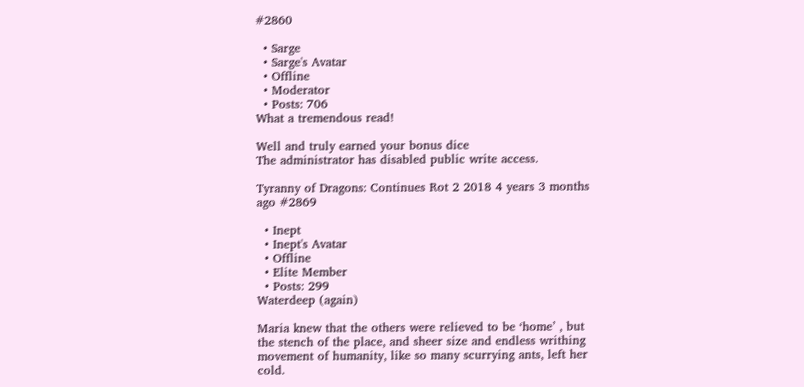#2860

  • Sarge
  • Sarge's Avatar
  • Offline
  • Moderator
  • Posts: 706
What a tremendous read!

Well and truly earned your bonus dice
The administrator has disabled public write access.

Tyranny of Dragons: Continues Rot 2 2018 4 years 3 months ago #2869

  • Inept
  • Inept's Avatar
  • Offline
  • Elite Member
  • Posts: 299
Waterdeep (again)

Maria knew that the others were relieved to be ‘home’ , but the stench of the place, and sheer size and endless writhing movement of humanity, like so many scurrying ants, left her cold.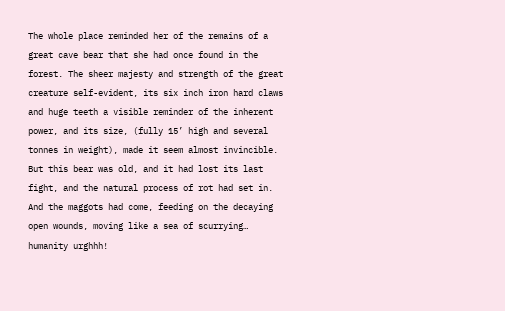The whole place reminded her of the remains of a great cave bear that she had once found in the forest. The sheer majesty and strength of the great creature self-evident, its six inch iron hard claws and huge teeth a visible reminder of the inherent power, and its size, (fully 15’ high and several tonnes in weight), made it seem almost invincible. But this bear was old, and it had lost its last fight, and the natural process of rot had set in. And the maggots had come, feeding on the decaying open wounds, moving like a sea of scurrying… humanity urghhh!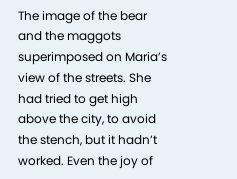The image of the bear and the maggots superimposed on Maria’s view of the streets. She had tried to get high above the city, to avoid the stench, but it hadn’t worked. Even the joy of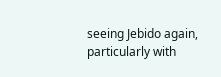seeing Jebido again, particularly with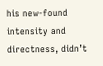his new-found intensity and directness, didn’t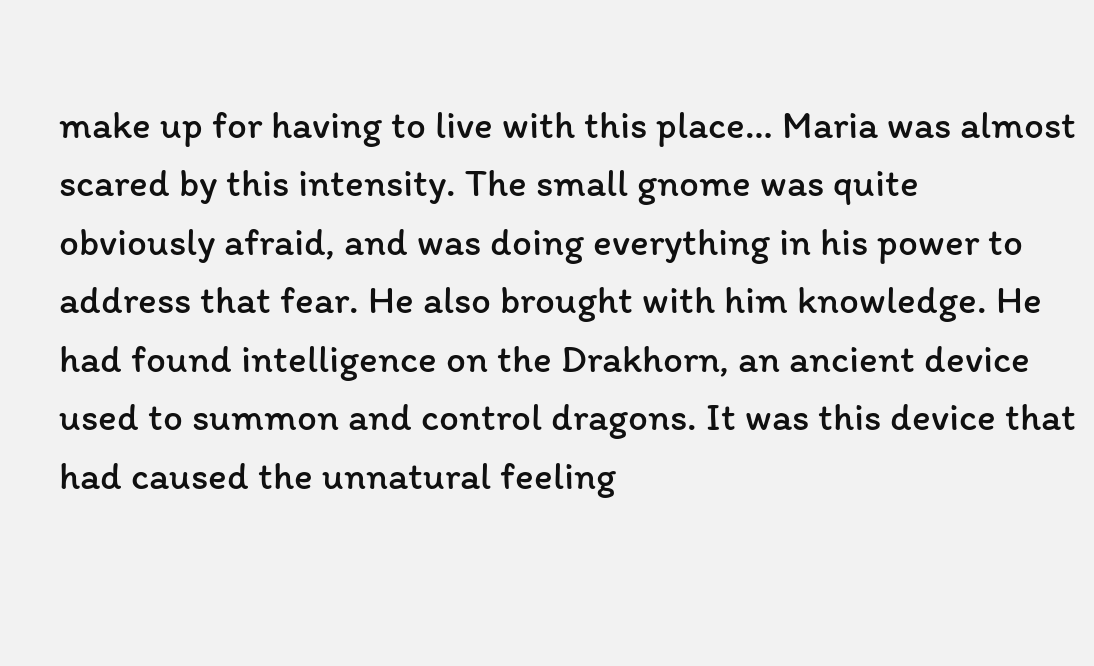make up for having to live with this place… Maria was almost scared by this intensity. The small gnome was quite obviously afraid, and was doing everything in his power to address that fear. He also brought with him knowledge. He had found intelligence on the Drakhorn, an ancient device used to summon and control dragons. It was this device that had caused the unnatural feeling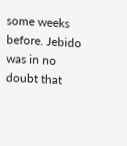some weeks before. Jebido was in no doubt that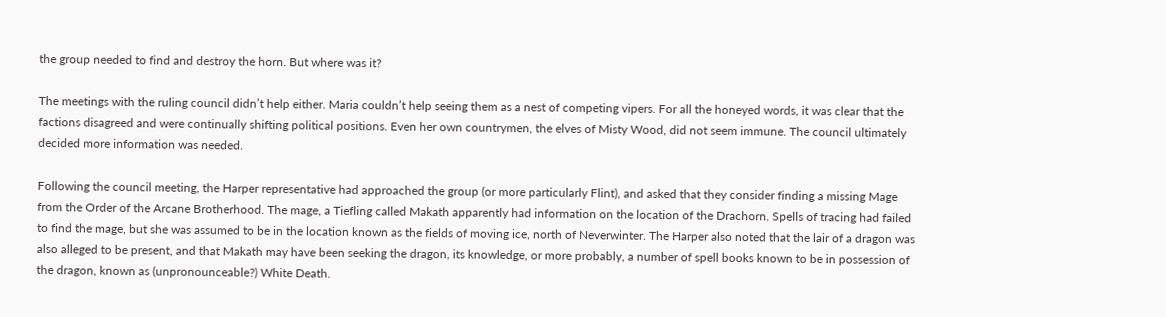the group needed to find and destroy the horn. But where was it?

The meetings with the ruling council didn’t help either. Maria couldn’t help seeing them as a nest of competing vipers. For all the honeyed words, it was clear that the factions disagreed and were continually shifting political positions. Even her own countrymen, the elves of Misty Wood, did not seem immune. The council ultimately decided more information was needed.

Following the council meeting, the Harper representative had approached the group (or more particularly Flint), and asked that they consider finding a missing Mage from the Order of the Arcane Brotherhood. The mage, a Tiefling called Makath apparently had information on the location of the Drachorn. Spells of tracing had failed to find the mage, but she was assumed to be in the location known as the fields of moving ice, north of Neverwinter. The Harper also noted that the lair of a dragon was also alleged to be present, and that Makath may have been seeking the dragon, its knowledge, or more probably, a number of spell books known to be in possession of the dragon, known as (unpronounceable?) White Death.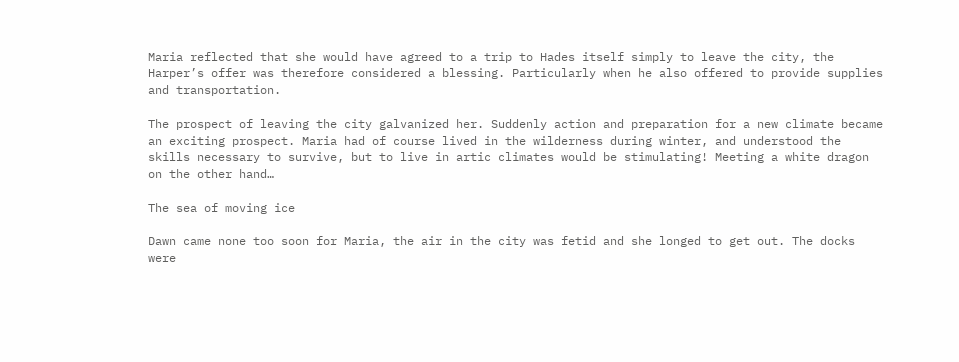Maria reflected that she would have agreed to a trip to Hades itself simply to leave the city, the Harper’s offer was therefore considered a blessing. Particularly when he also offered to provide supplies and transportation.

The prospect of leaving the city galvanized her. Suddenly action and preparation for a new climate became an exciting prospect. Maria had of course lived in the wilderness during winter, and understood the skills necessary to survive, but to live in artic climates would be stimulating! Meeting a white dragon on the other hand…

The sea of moving ice

Dawn came none too soon for Maria, the air in the city was fetid and she longed to get out. The docks were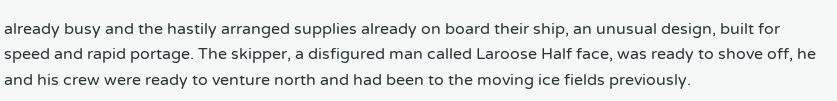already busy and the hastily arranged supplies already on board their ship, an unusual design, built for speed and rapid portage. The skipper, a disfigured man called Laroose Half face, was ready to shove off, he and his crew were ready to venture north and had been to the moving ice fields previously.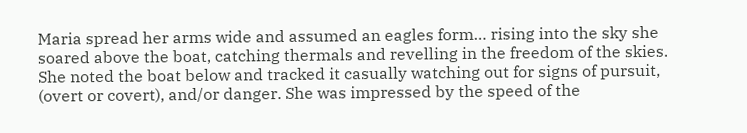Maria spread her arms wide and assumed an eagles form… rising into the sky she soared above the boat, catching thermals and revelling in the freedom of the skies. She noted the boat below and tracked it casually watching out for signs of pursuit, (overt or covert), and/or danger. She was impressed by the speed of the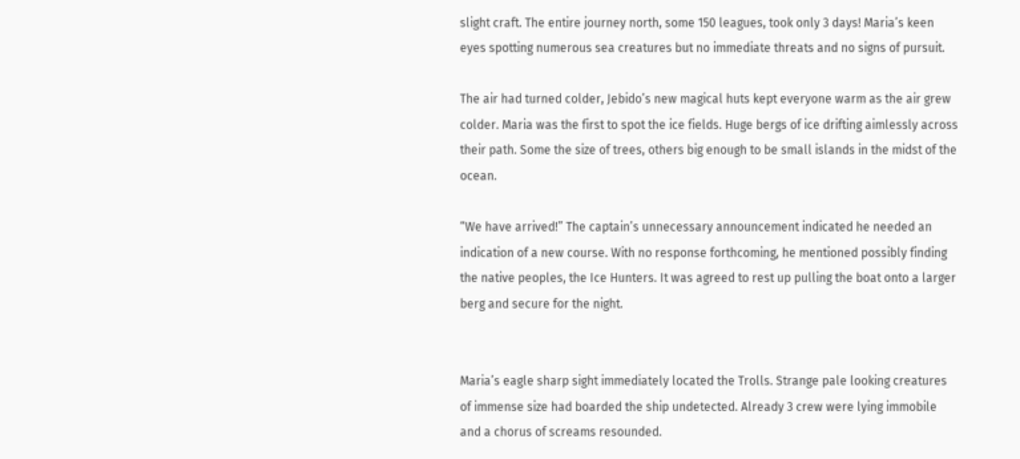slight craft. The entire journey north, some 150 leagues, took only 3 days! Maria’s keen eyes spotting numerous sea creatures but no immediate threats and no signs of pursuit.

The air had turned colder, Jebido’s new magical huts kept everyone warm as the air grew colder. Maria was the first to spot the ice fields. Huge bergs of ice drifting aimlessly across their path. Some the size of trees, others big enough to be small islands in the midst of the ocean.

“We have arrived!” The captain’s unnecessary announcement indicated he needed an indication of a new course. With no response forthcoming, he mentioned possibly finding the native peoples, the Ice Hunters. It was agreed to rest up pulling the boat onto a larger berg and secure for the night.


Maria’s eagle sharp sight immediately located the Trolls. Strange pale looking creatures of immense size had boarded the ship undetected. Already 3 crew were lying immobile and a chorus of screams resounded.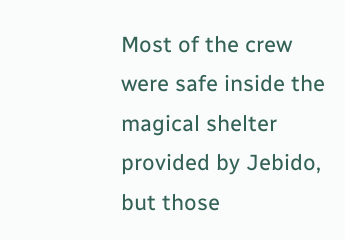Most of the crew were safe inside the magical shelter provided by Jebido, but those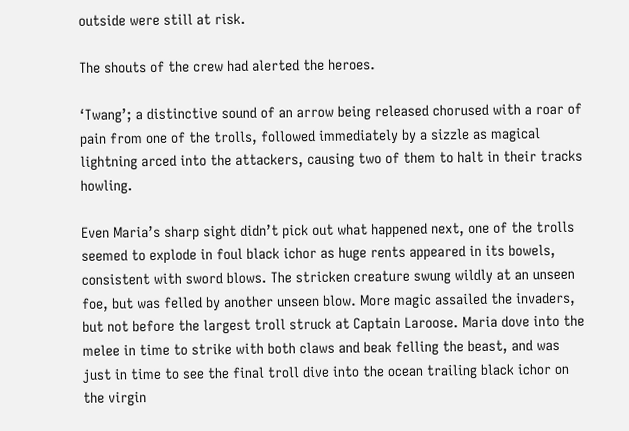outside were still at risk.

The shouts of the crew had alerted the heroes.

‘Twang’; a distinctive sound of an arrow being released chorused with a roar of pain from one of the trolls, followed immediately by a sizzle as magical lightning arced into the attackers, causing two of them to halt in their tracks howling.

Even Maria’s sharp sight didn’t pick out what happened next, one of the trolls seemed to explode in foul black ichor as huge rents appeared in its bowels, consistent with sword blows. The stricken creature swung wildly at an unseen foe, but was felled by another unseen blow. More magic assailed the invaders, but not before the largest troll struck at Captain Laroose. Maria dove into the melee in time to strike with both claws and beak felling the beast, and was just in time to see the final troll dive into the ocean trailing black ichor on the virgin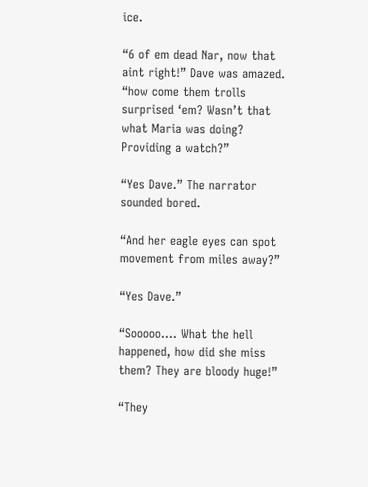ice.

“6 of em dead Nar, now that aint right!” Dave was amazed. “how come them trolls surprised ‘em? Wasn’t that what Maria was doing? Providing a watch?”

“Yes Dave.” The narrator sounded bored.

“And her eagle eyes can spot movement from miles away?”

“Yes Dave.”

“Sooooo…. What the hell happened, how did she miss them? They are bloody huge!”

“They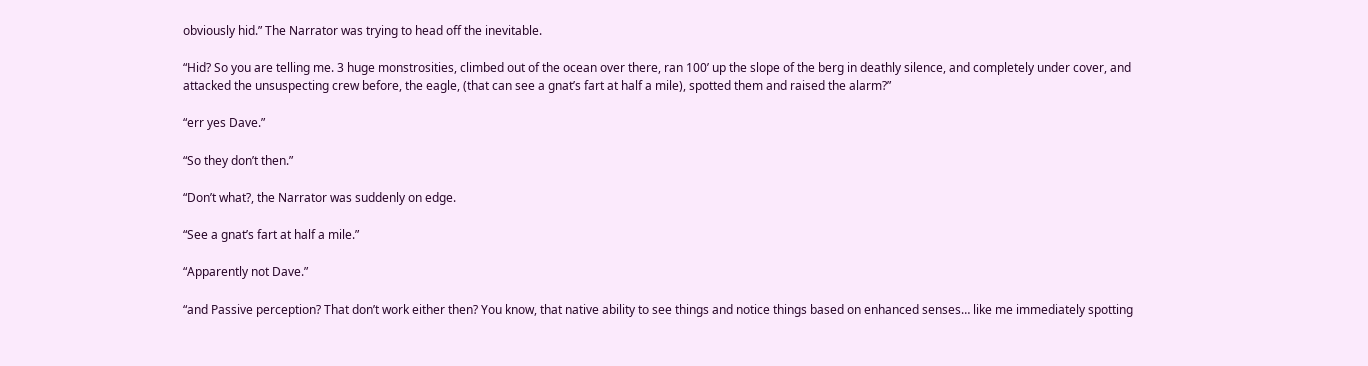obviously hid.” The Narrator was trying to head off the inevitable.

“Hid? So you are telling me. 3 huge monstrosities, climbed out of the ocean over there, ran 100’ up the slope of the berg in deathly silence, and completely under cover, and attacked the unsuspecting crew before, the eagle, (that can see a gnat’s fart at half a mile), spotted them and raised the alarm?”

“err yes Dave.”

“So they don’t then.”

“Don’t what?, the Narrator was suddenly on edge.

“See a gnat’s fart at half a mile.”

“Apparently not Dave.”

“and Passive perception? That don’t work either then? You know, that native ability to see things and notice things based on enhanced senses… like me immediately spotting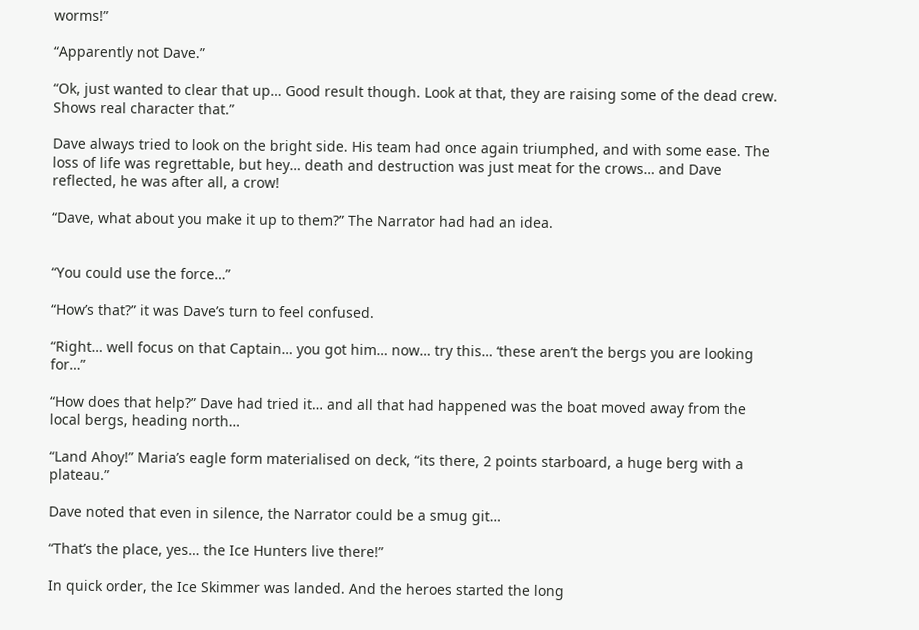worms!”

“Apparently not Dave.”

“Ok, just wanted to clear that up… Good result though. Look at that, they are raising some of the dead crew. Shows real character that.”

Dave always tried to look on the bright side. His team had once again triumphed, and with some ease. The loss of life was regrettable, but hey… death and destruction was just meat for the crows… and Dave reflected, he was after all, a crow!

“Dave, what about you make it up to them?” The Narrator had had an idea.


“You could use the force…”

“How’s that?” it was Dave’s turn to feel confused.

“Right… well focus on that Captain… you got him… now… try this… ‘these aren’t the bergs you are looking for…”

“How does that help?” Dave had tried it… and all that had happened was the boat moved away from the local bergs, heading north…

“Land Ahoy!” Maria’s eagle form materialised on deck, “its there, 2 points starboard, a huge berg with a plateau.”

Dave noted that even in silence, the Narrator could be a smug git…

“That’s the place, yes… the Ice Hunters live there!”

In quick order, the Ice Skimmer was landed. And the heroes started the long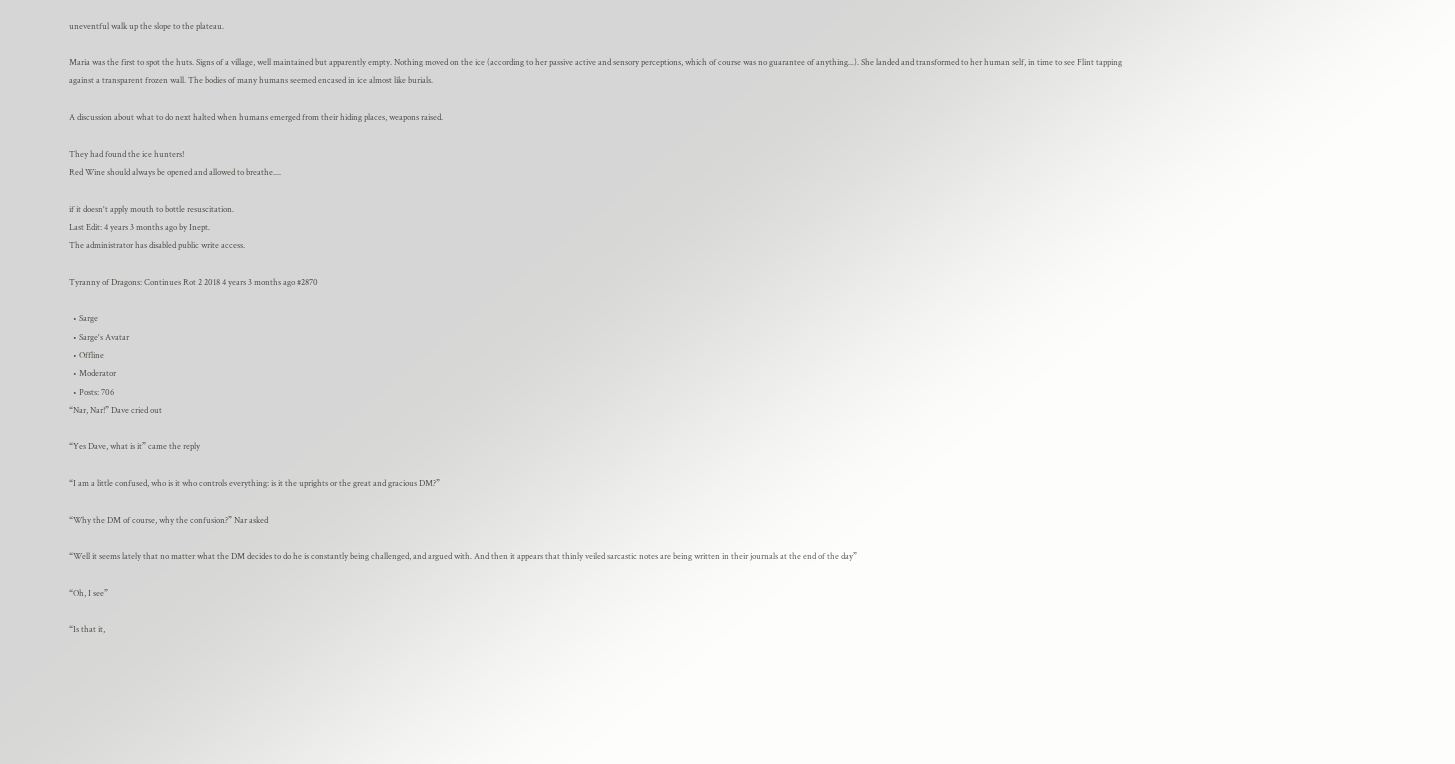uneventful walk up the slope to the plateau.

Maria was the first to spot the huts. Signs of a village, well maintained but apparently empty. Nothing moved on the ice (according to her passive active and sensory perceptions, which of course was no guarantee of anything...). She landed and transformed to her human self, in time to see Flint tapping against a transparent frozen wall. The bodies of many humans seemed encased in ice almost like burials.

A discussion about what to do next halted when humans emerged from their hiding places, weapons raised.

They had found the ice hunters!
Red Wine should always be opened and allowed to breathe....

if it doesn't apply mouth to bottle resuscitation.
Last Edit: 4 years 3 months ago by Inept.
The administrator has disabled public write access.

Tyranny of Dragons: Continues Rot 2 2018 4 years 3 months ago #2870

  • Sarge
  • Sarge's Avatar
  • Offline
  • Moderator
  • Posts: 706
“Nar, Nar!” Dave cried out

“Yes Dave, what is it” came the reply

“I am a little confused, who is it who controls everything: is it the uprights or the great and gracious DM?”

“Why the DM of course, why the confusion?” Nar asked

“Well it seems lately that no matter what the DM decides to do he is constantly being challenged, and argued with. And then it appears that thinly veiled sarcastic notes are being written in their journals at the end of the day”

“Oh, I see”

“Is that it,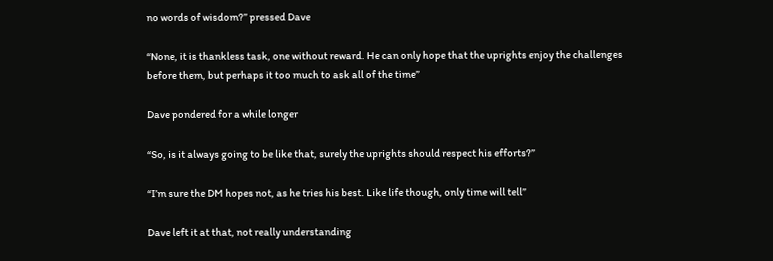no words of wisdom?” pressed Dave

“None, it is thankless task, one without reward. He can only hope that the uprights enjoy the challenges before them, but perhaps it too much to ask all of the time”

Dave pondered for a while longer

“So, is it always going to be like that, surely the uprights should respect his efforts?”

“I’m sure the DM hopes not, as he tries his best. Like life though, only time will tell”

Dave left it at that, not really understanding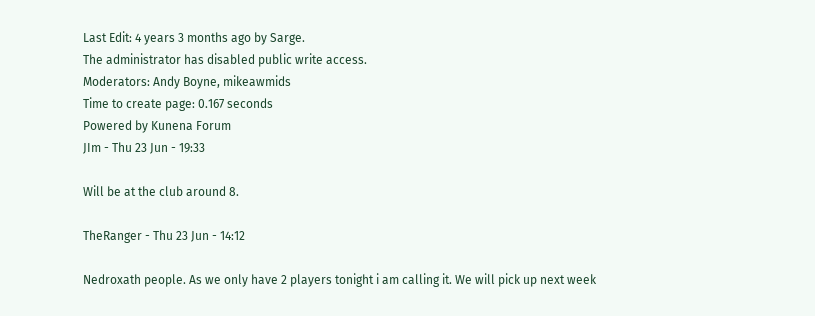Last Edit: 4 years 3 months ago by Sarge.
The administrator has disabled public write access.
Moderators: Andy Boyne, mikeawmids
Time to create page: 0.167 seconds
Powered by Kunena Forum
JIm - Thu 23 Jun - 19:33

Will be at the club around 8.

TheRanger - Thu 23 Jun - 14:12

Nedroxath people. As we only have 2 players tonight i am calling it. We will pick up next week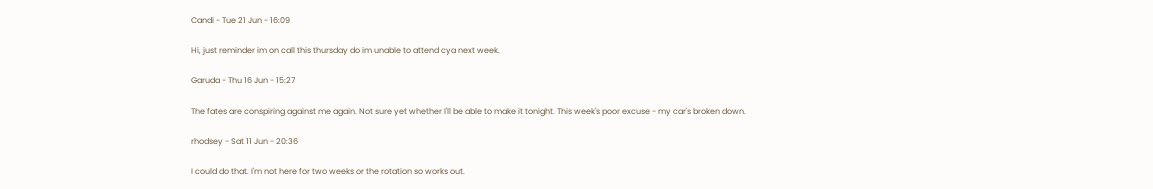Candi - Tue 21 Jun - 16:09

Hi, just reminder im on call this thursday do im unable to attend cya next week.

Garuda - Thu 16 Jun - 15:27

The fates are conspiring against me again. Not sure yet whether I'll be able to make it tonight. This week's poor excuse - my car's broken down.

rhodsey - Sat 11 Jun - 20:36

I could do that. I'm not here for two weeks or the rotation so works out.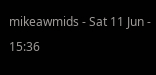mikeawmids - Sat 11 Jun - 15:36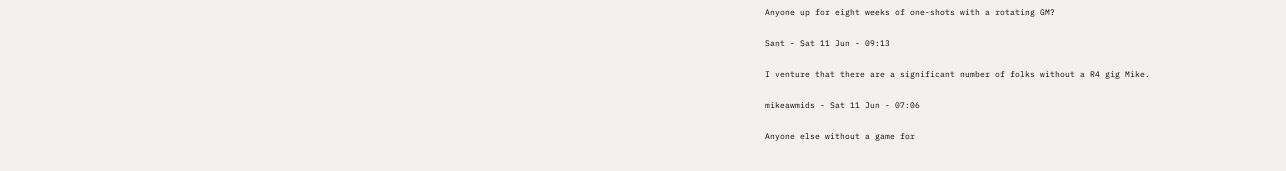Anyone up for eight weeks of one-shots with a rotating GM?

Sant - Sat 11 Jun - 09:13

I venture that there are a significant number of folks without a R4 gig Mike.

mikeawmids - Sat 11 Jun - 07:06

Anyone else without a game for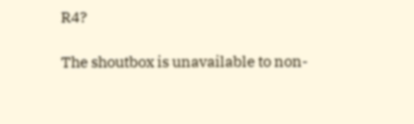R4?

The shoutbox is unavailable to non-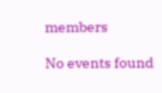members

No events found